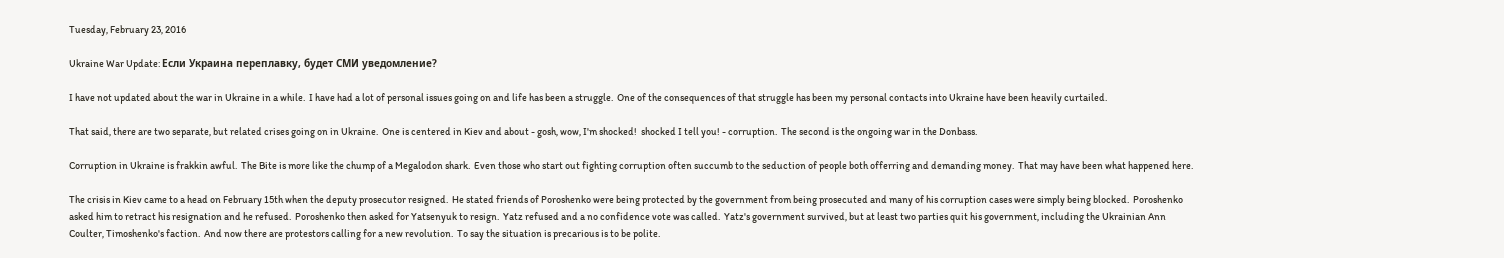Tuesday, February 23, 2016

Ukraine War Update: Если Украина переплавку, будет СМИ уведомление?

I have not updated about the war in Ukraine in a while.  I have had a lot of personal issues going on and life has been a struggle.  One of the consequences of that struggle has been my personal contacts into Ukraine have been heavily curtailed.

That said, there are two separate, but related crises going on in Ukraine.  One is centered in Kiev and about - gosh, wow, I'm shocked!  shocked I tell you! - corruption.  The second is the ongoing war in the Donbass.

Corruption in Ukraine is frakkin awful.  The Bite is more like the chump of a Megalodon shark.  Even those who start out fighting corruption often succumb to the seduction of people both offerring and demanding money.  That may have been what happened here.

The crisis in Kiev came to a head on February 15th when the deputy prosecutor resigned.  He stated friends of Poroshenko were being protected by the government from being prosecuted and many of his corruption cases were simply being blocked.  Poroshenko asked him to retract his resignation and he refused.  Poroshenko then asked for Yatsenyuk to resign.  Yatz refused and a no confidence vote was called.  Yatz's government survived, but at least two parties quit his government, including the Ukrainian Ann Coulter, Timoshenko's faction.  And now there are protestors calling for a new revolution.  To say the situation is precarious is to be polite.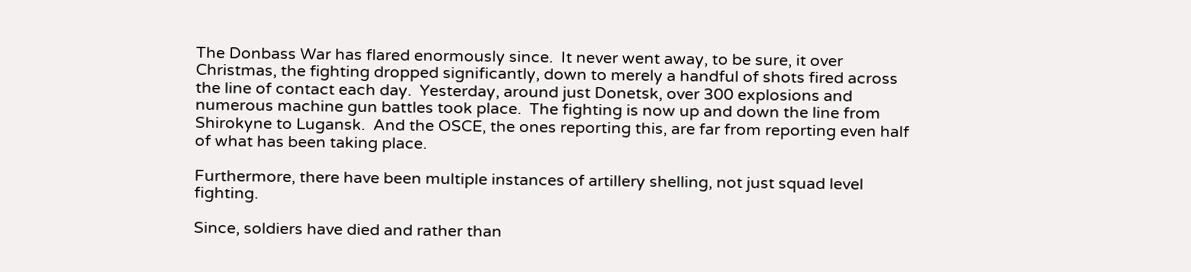The Donbass War has flared enormously since.  It never went away, to be sure, it over Christmas, the fighting dropped significantly, down to merely a handful of shots fired across the line of contact each day.  Yesterday, around just Donetsk, over 300 explosions and numerous machine gun battles took place.  The fighting is now up and down the line from Shirokyne to Lugansk.  And the OSCE, the ones reporting this, are far from reporting even half of what has been taking place.

Furthermore, there have been multiple instances of artillery shelling, not just squad level fighting.

Since, soldiers have died and rather than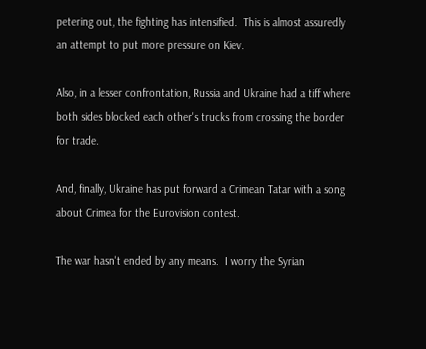petering out, the fighting has intensified.  This is almost assuredly an attempt to put more pressure on Kiev.

Also, in a lesser confrontation, Russia and Ukraine had a tiff where both sides blocked each other's trucks from crossing the border for trade.

And, finally, Ukraine has put forward a Crimean Tatar with a song about Crimea for the Eurovision contest.

The war hasn't ended by any means.  I worry the Syrian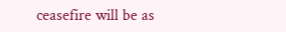ceasefire will be as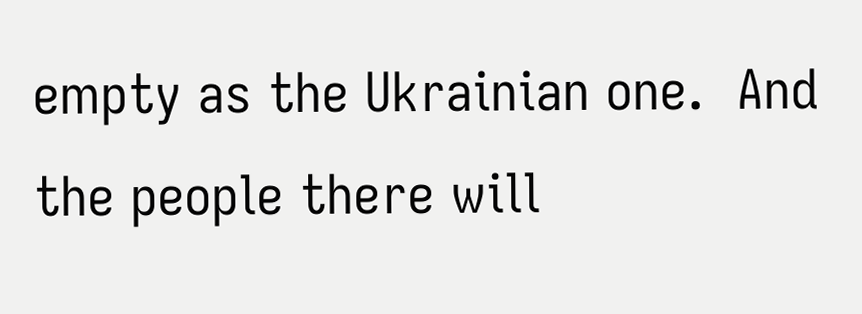empty as the Ukrainian one.  And the people there will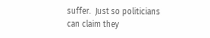suffer.  Just so politicians can claim they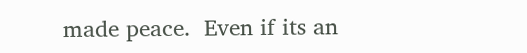made peace.  Even if its an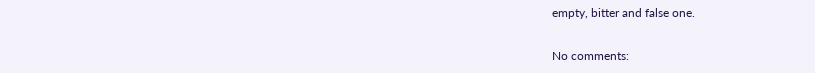empty, bitter and false one.

No comments: